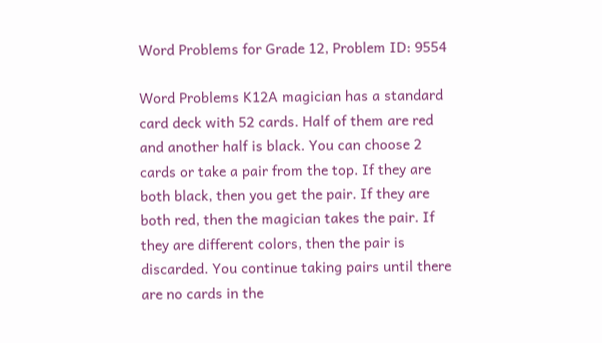Word Problems for Grade 12, Problem ID: 9554

Word Problems K12A magician has a standard card deck with 52 cards. Half of them are red and another half is black. You can choose 2 cards or take a pair from the top. If they are both black, then you get the pair. If they are both red, then the magician takes the pair. If they are different colors, then the pair is discarded. You continue taking pairs until there are no cards in the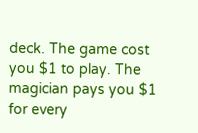deck. The game cost you $1 to play. The magician pays you $1 for every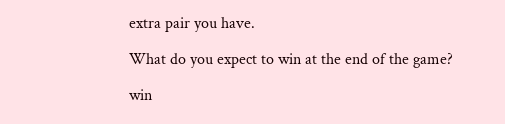extra pair you have.

What do you expect to win at the end of the game?

win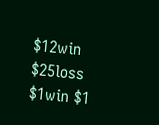$12win $25loss $1win $1